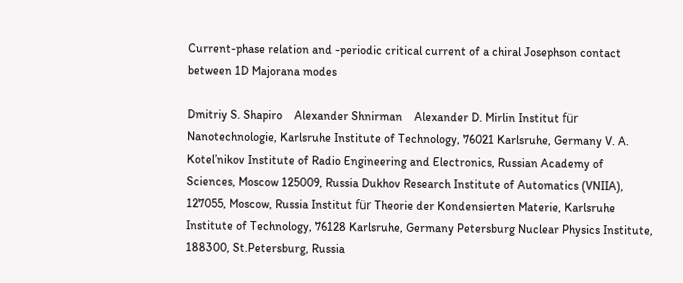Current-phase relation and -periodic critical current of a chiral Josephson contact between 1D Majorana modes

Dmitriy S. Shapiro    Alexander Shnirman    Alexander D. Mirlin Institut für Nanotechnologie, Karlsruhe Institute of Technology, 76021 Karlsruhe, Germany V. A. Kotel’nikov Institute of Radio Engineering and Electronics, Russian Academy of Sciences, Moscow 125009, Russia Dukhov Research Institute of Automatics (VNIIA), 127055, Moscow, Russia Institut für Theorie der Kondensierten Materie, Karlsruhe Institute of Technology, 76128 Karlsruhe, Germany Petersburg Nuclear Physics Institute, 188300, St.Petersburg, Russia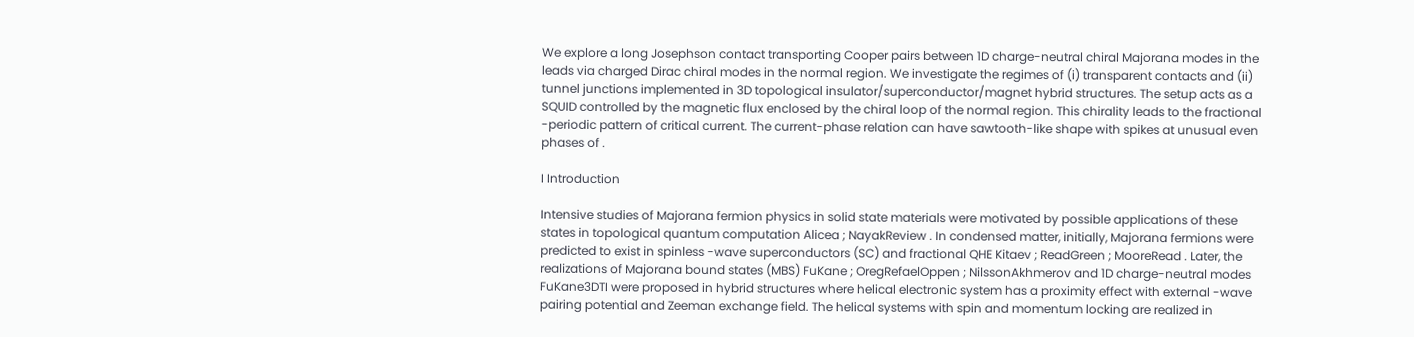We explore a long Josephson contact transporting Cooper pairs between 1D charge-neutral chiral Majorana modes in the leads via charged Dirac chiral modes in the normal region. We investigate the regimes of (i) transparent contacts and (ii) tunnel junctions implemented in 3D topological insulator/superconductor/magnet hybrid structures. The setup acts as a SQUID controlled by the magnetic flux enclosed by the chiral loop of the normal region. This chirality leads to the fractional -periodic pattern of critical current. The current-phase relation can have sawtooth-like shape with spikes at unusual even phases of .

I Introduction

Intensive studies of Majorana fermion physics in solid state materials were motivated by possible applications of these states in topological quantum computation Alicea ; NayakReview . In condensed matter, initially, Majorana fermions were predicted to exist in spinless -wave superconductors (SC) and fractional QHE Kitaev ; ReadGreen ; MooreRead . Later, the realizations of Majorana bound states (MBS) FuKane ; OregRefaelOppen ; NilssonAkhmerov and 1D charge-neutral modes FuKane3DTI were proposed in hybrid structures where helical electronic system has a proximity effect with external -wave pairing potential and Zeeman exchange field. The helical systems with spin and momentum locking are realized in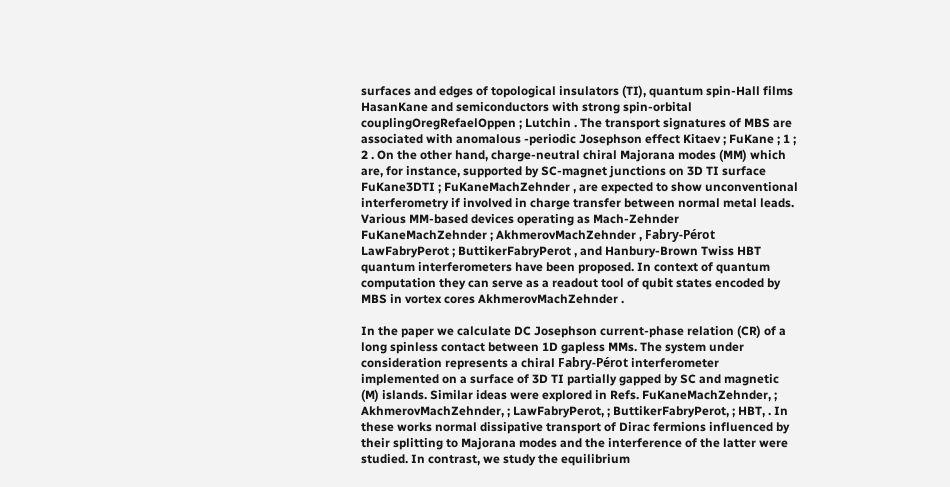surfaces and edges of topological insulators (TI), quantum spin-Hall films HasanKane and semiconductors with strong spin-orbital couplingOregRefaelOppen ; Lutchin . The transport signatures of MBS are associated with anomalous -periodic Josephson effect Kitaev ; FuKane ; 1 ; 2 . On the other hand, charge-neutral chiral Majorana modes (MM) which are, for instance, supported by SC-magnet junctions on 3D TI surface FuKane3DTI ; FuKaneMachZehnder , are expected to show unconventional interferometry if involved in charge transfer between normal metal leads. Various MM-based devices operating as Mach-Zehnder FuKaneMachZehnder ; AkhmerovMachZehnder , Fabry-Pérot LawFabryPerot ; ButtikerFabryPerot , and Hanbury-Brown Twiss HBT quantum interferometers have been proposed. In context of quantum computation they can serve as a readout tool of qubit states encoded by MBS in vortex cores AkhmerovMachZehnder .

In the paper we calculate DC Josephson current-phase relation (CR) of a long spinless contact between 1D gapless MMs. The system under consideration represents a chiral Fabry-Pérot interferometer implemented on a surface of 3D TI partially gapped by SC and magnetic (M) islands. Similar ideas were explored in Refs. FuKaneMachZehnder, ; AkhmerovMachZehnder, ; LawFabryPerot, ; ButtikerFabryPerot, ; HBT, . In these works normal dissipative transport of Dirac fermions influenced by their splitting to Majorana modes and the interference of the latter were studied. In contrast, we study the equilibrium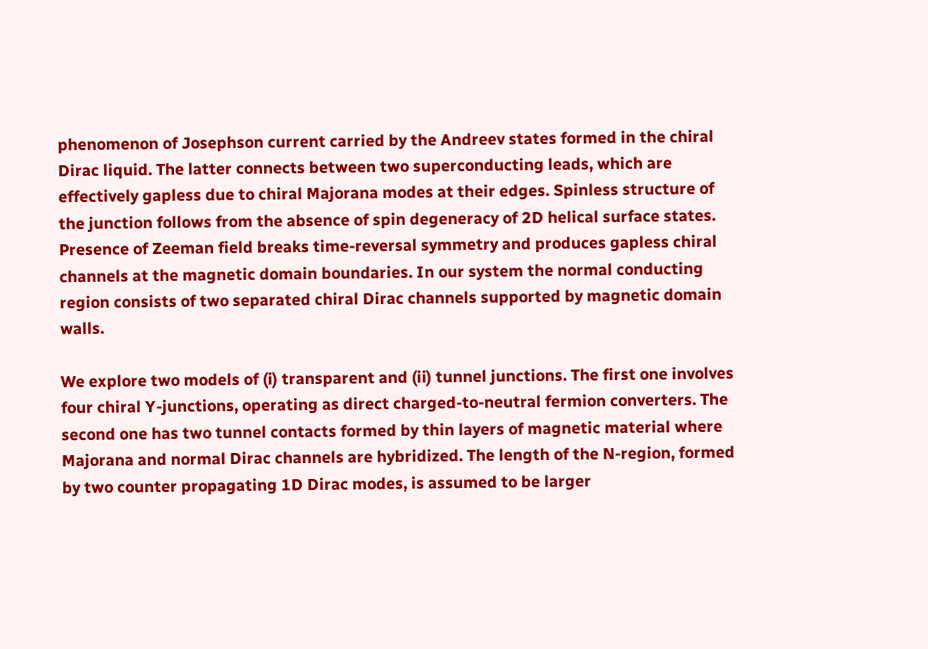phenomenon of Josephson current carried by the Andreev states formed in the chiral Dirac liquid. The latter connects between two superconducting leads, which are effectively gapless due to chiral Majorana modes at their edges. Spinless structure of the junction follows from the absence of spin degeneracy of 2D helical surface states. Presence of Zeeman field breaks time-reversal symmetry and produces gapless chiral channels at the magnetic domain boundaries. In our system the normal conducting region consists of two separated chiral Dirac channels supported by magnetic domain walls.

We explore two models of (i) transparent and (ii) tunnel junctions. The first one involves four chiral Y-junctions, operating as direct charged-to-neutral fermion converters. The second one has two tunnel contacts formed by thin layers of magnetic material where Majorana and normal Dirac channels are hybridized. The length of the N-region, formed by two counter propagating 1D Dirac modes, is assumed to be larger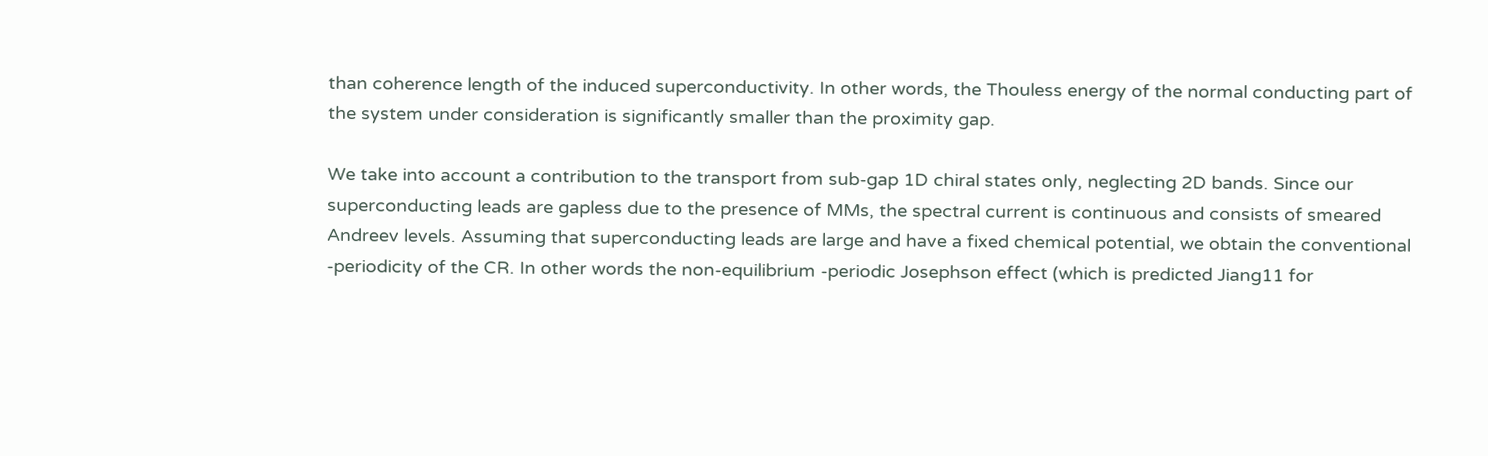than coherence length of the induced superconductivity. In other words, the Thouless energy of the normal conducting part of the system under consideration is significantly smaller than the proximity gap.

We take into account a contribution to the transport from sub-gap 1D chiral states only, neglecting 2D bands. Since our superconducting leads are gapless due to the presence of MMs, the spectral current is continuous and consists of smeared Andreev levels. Assuming that superconducting leads are large and have a fixed chemical potential, we obtain the conventional -periodicity of the CR. In other words the non-equilibrium -periodic Josephson effect (which is predicted Jiang11 for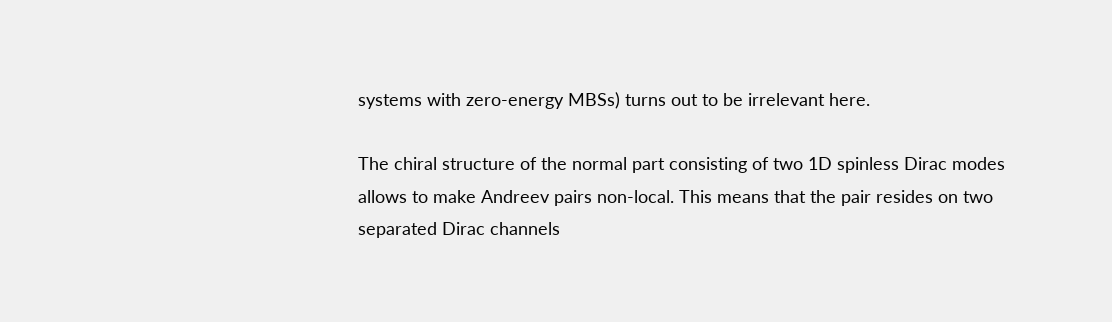systems with zero-energy MBSs) turns out to be irrelevant here.

The chiral structure of the normal part consisting of two 1D spinless Dirac modes allows to make Andreev pairs non-local. This means that the pair resides on two separated Dirac channels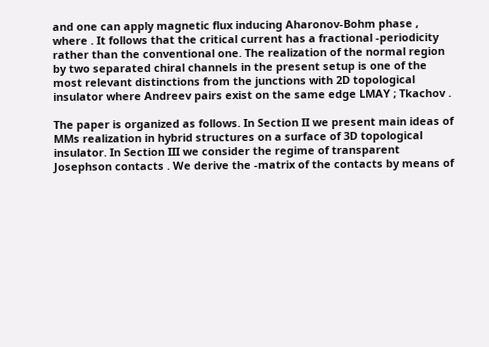and one can apply magnetic flux inducing Aharonov-Bohm phase , where . It follows that the critical current has a fractional -periodicity rather than the conventional one. The realization of the normal region by two separated chiral channels in the present setup is one of the most relevant distinctions from the junctions with 2D topological insulator where Andreev pairs exist on the same edge LMAY ; Tkachov .

The paper is organized as follows. In Section II we present main ideas of MMs realization in hybrid structures on a surface of 3D topological insulator. In Section III we consider the regime of transparent Josephson contacts . We derive the -matrix of the contacts by means of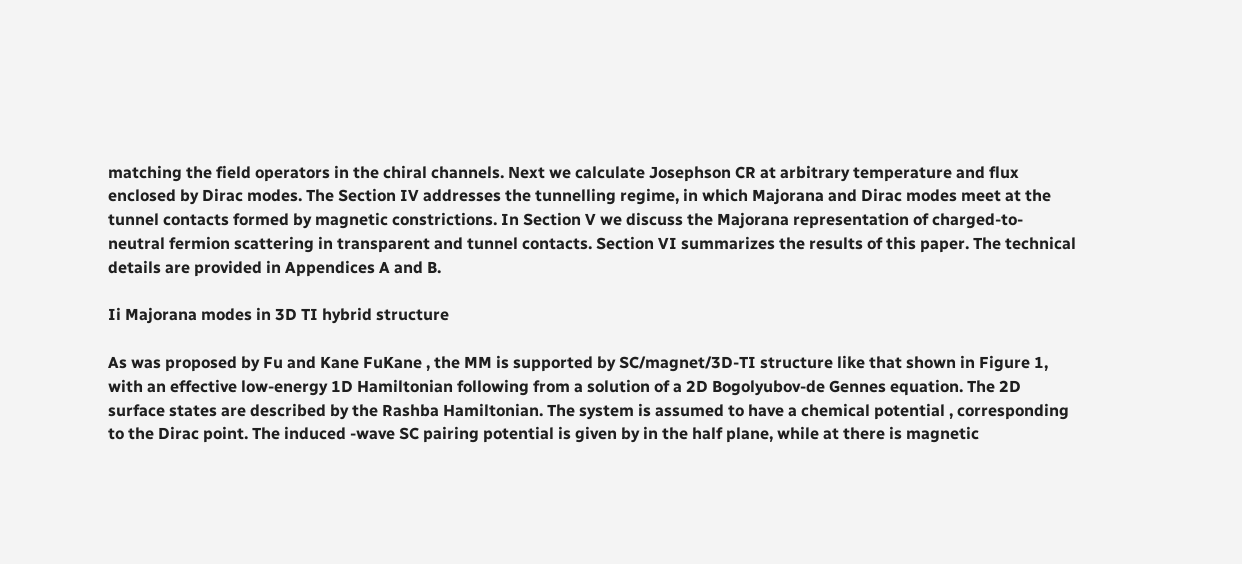matching the field operators in the chiral channels. Next we calculate Josephson CR at arbitrary temperature and flux enclosed by Dirac modes. The Section IV addresses the tunnelling regime, in which Majorana and Dirac modes meet at the tunnel contacts formed by magnetic constrictions. In Section V we discuss the Majorana representation of charged-to-neutral fermion scattering in transparent and tunnel contacts. Section VI summarizes the results of this paper. The technical details are provided in Appendices A and B.

Ii Majorana modes in 3D TI hybrid structure

As was proposed by Fu and Kane FuKane , the MM is supported by SC/magnet/3D-TI structure like that shown in Figure 1, with an effective low-energy 1D Hamiltonian following from a solution of a 2D Bogolyubov-de Gennes equation. The 2D surface states are described by the Rashba Hamiltonian. The system is assumed to have a chemical potential , corresponding to the Dirac point. The induced -wave SC pairing potential is given by in the half plane, while at there is magnetic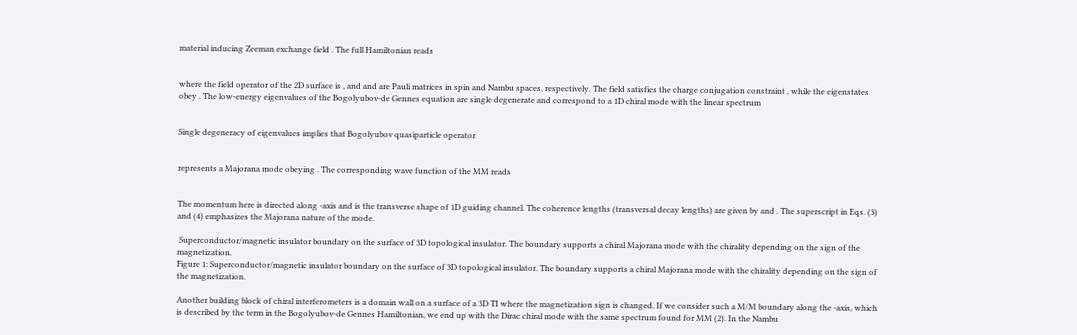material inducing Zeeman exchange field . The full Hamiltonian reads


where the field operator of the 2D surface is , and and are Pauli matrices in spin and Nambu spaces, respectively. The field satisfies the charge conjugation constraint , while the eigenstates obey . The low-energy eigenvalues of the Bogolyubov-de Gennes equation are single degenerate and correspond to a 1D chiral mode with the linear spectrum


Single degeneracy of eigenvalues implies that Bogolyubov quasiparticle operator


represents a Majorana mode obeying . The corresponding wave function of the MM reads


The momentum here is directed along -axis and is the transverse shape of 1D guiding channel. The coherence lengths (transversal decay lengths) are given by and . The superscript in Eqs. (3) and (4) emphasizes the Majorana nature of the mode.

 Superconductor/magnetic insulator boundary on the surface of 3D topological insulator. The boundary supports a chiral Majorana mode with the chirality depending on the sign of the magnetization.
Figure 1: Superconductor/magnetic insulator boundary on the surface of 3D topological insulator. The boundary supports a chiral Majorana mode with the chirality depending on the sign of the magnetization.

Another building block of chiral interferometers is a domain wall on a surface of a 3D TI where the magnetization sign is changed. If we consider such a M/M boundary along the -axis, which is described by the term in the Bogolyubov-de Gennes Hamiltonian, we end up with the Dirac chiral mode with the same spectrum found for MM (2). In the Nambu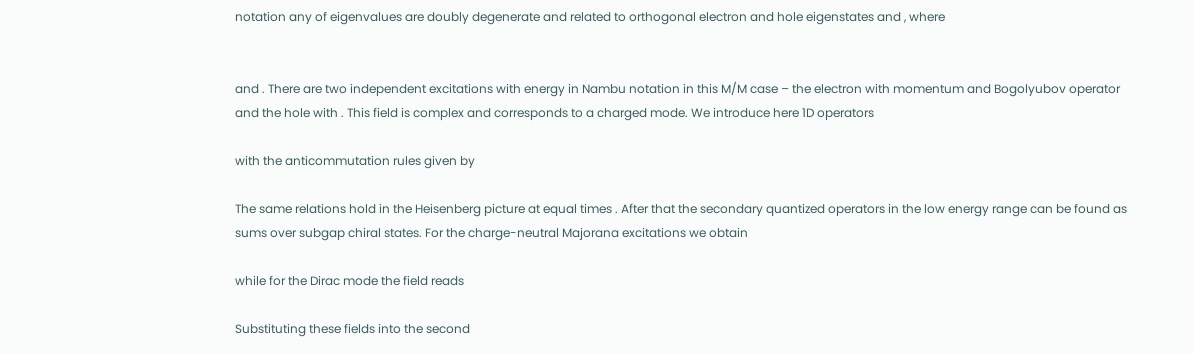notation any of eigenvalues are doubly degenerate and related to orthogonal electron and hole eigenstates and , where


and . There are two independent excitations with energy in Nambu notation in this M/M case – the electron with momentum and Bogolyubov operator and the hole with . This field is complex and corresponds to a charged mode. We introduce here 1D operators

with the anticommutation rules given by

The same relations hold in the Heisenberg picture at equal times . After that the secondary quantized operators in the low energy range can be found as sums over subgap chiral states. For the charge-neutral Majorana excitations we obtain

while for the Dirac mode the field reads

Substituting these fields into the second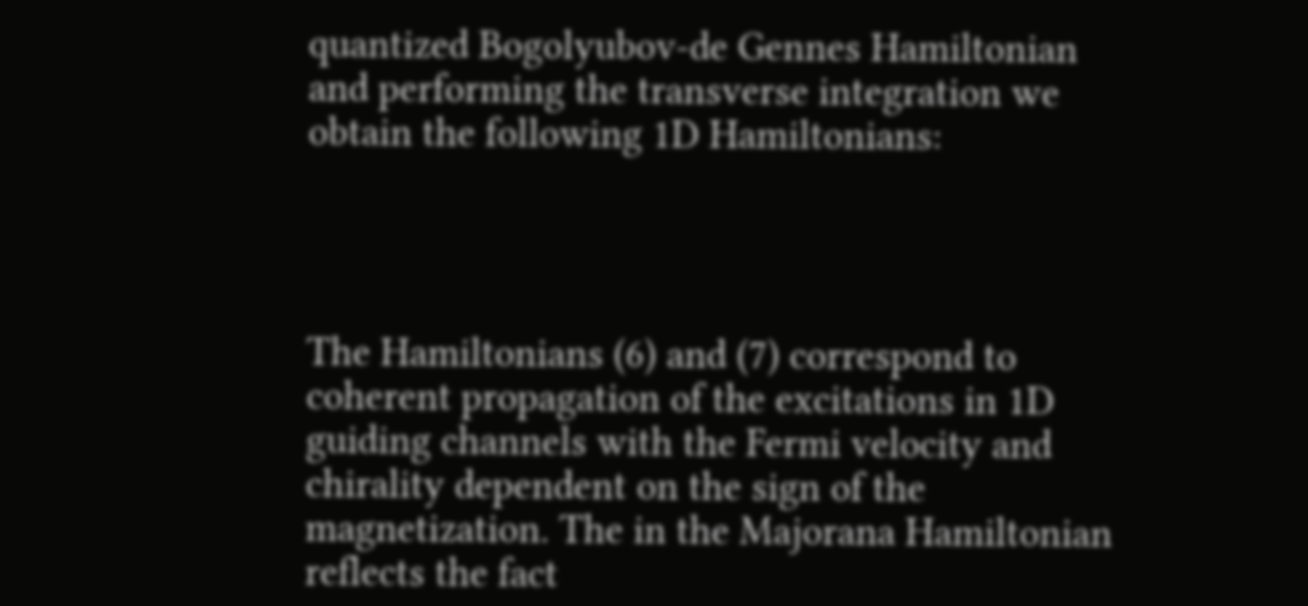quantized Bogolyubov-de Gennes Hamiltonian and performing the transverse integration we obtain the following 1D Hamiltonians:




The Hamiltonians (6) and (7) correspond to coherent propagation of the excitations in 1D guiding channels with the Fermi velocity and chirality dependent on the sign of the magnetization. The in the Majorana Hamiltonian reflects the fact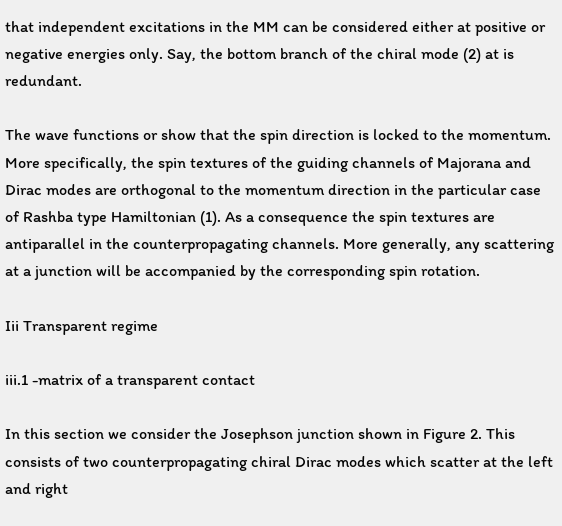that independent excitations in the MM can be considered either at positive or negative energies only. Say, the bottom branch of the chiral mode (2) at is redundant.

The wave functions or show that the spin direction is locked to the momentum. More specifically, the spin textures of the guiding channels of Majorana and Dirac modes are orthogonal to the momentum direction in the particular case of Rashba type Hamiltonian (1). As a consequence the spin textures are antiparallel in the counterpropagating channels. More generally, any scattering at a junction will be accompanied by the corresponding spin rotation.

Iii Transparent regime

iii.1 -matrix of a transparent contact

In this section we consider the Josephson junction shown in Figure 2. This consists of two counterpropagating chiral Dirac modes which scatter at the left and right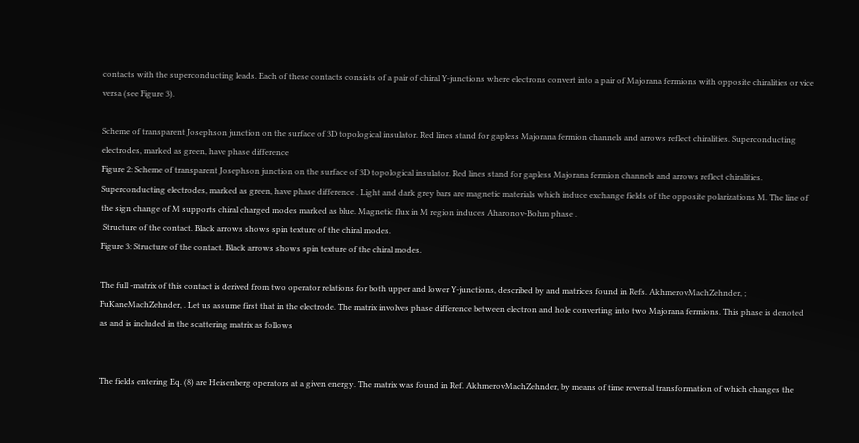contacts with the superconducting leads. Each of these contacts consists of a pair of chiral Y-junctions where electrons convert into a pair of Majorana fermions with opposite chiralities or vice versa (see Figure 3).

Scheme of transparent Josephson junction on the surface of 3D topological insulator. Red lines stand for gapless Majorana fermion channels and arrows reflect chiralities. Superconducting electrodes, marked as green, have phase difference
Figure 2: Scheme of transparent Josephson junction on the surface of 3D topological insulator. Red lines stand for gapless Majorana fermion channels and arrows reflect chiralities. Superconducting electrodes, marked as green, have phase difference . Light and dark grey bars are magnetic materials which induce exchange fields of the opposite polarizations M. The line of the sign change of M supports chiral charged modes marked as blue. Magnetic flux in M region induces Aharonov-Bohm phase .
 Structure of the contact. Black arrows shows spin texture of the chiral modes.
Figure 3: Structure of the contact. Black arrows shows spin texture of the chiral modes.

The full -matrix of this contact is derived from two operator relations for both upper and lower Y-junctions, described by and matrices found in Refs. AkhmerovMachZehnder, ; FuKaneMachZehnder, . Let us assume first that in the electrode. The matrix involves phase difference between electron and hole converting into two Majorana fermions. This phase is denoted as and is included in the scattering matrix as follows


The fields entering Eq. (8) are Heisenberg operators at a given energy. The matrix was found in Ref. AkhmerovMachZehnder, by means of time reversal transformation of which changes the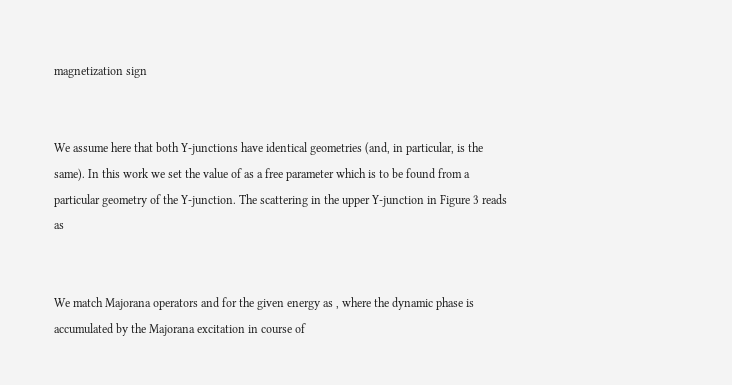magnetization sign


We assume here that both Y-junctions have identical geometries (and, in particular, is the same). In this work we set the value of as a free parameter which is to be found from a particular geometry of the Y-junction. The scattering in the upper Y-junction in Figure 3 reads as


We match Majorana operators and for the given energy as , where the dynamic phase is accumulated by the Majorana excitation in course of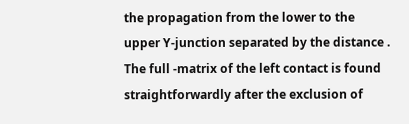the propagation from the lower to the upper Y-junction separated by the distance . The full -matrix of the left contact is found straightforwardly after the exclusion of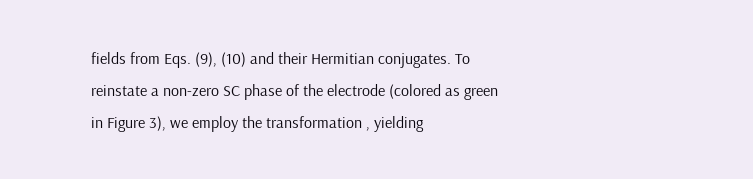fields from Eqs. (9), (10) and their Hermitian conjugates. To reinstate a non-zero SC phase of the electrode (colored as green in Figure 3), we employ the transformation , yielding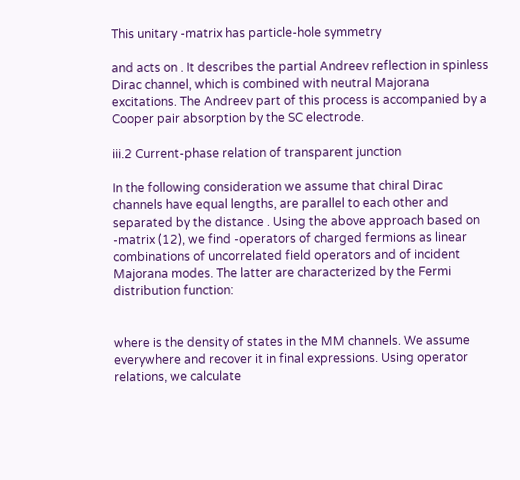This unitary -matrix has particle-hole symmetry

and acts on . It describes the partial Andreev reflection in spinless Dirac channel, which is combined with neutral Majorana excitations. The Andreev part of this process is accompanied by a Cooper pair absorption by the SC electrode.

iii.2 Current-phase relation of transparent junction

In the following consideration we assume that chiral Dirac channels have equal lengths, are parallel to each other and separated by the distance . Using the above approach based on -matrix (12), we find -operators of charged fermions as linear combinations of uncorrelated field operators and of incident Majorana modes. The latter are characterized by the Fermi distribution function:


where is the density of states in the MM channels. We assume everywhere and recover it in final expressions. Using operator relations, we calculate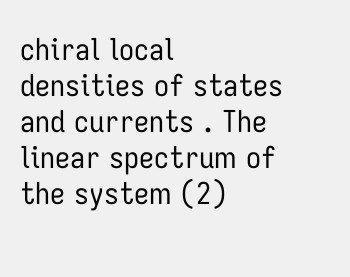chiral local densities of states and currents . The linear spectrum of the system (2)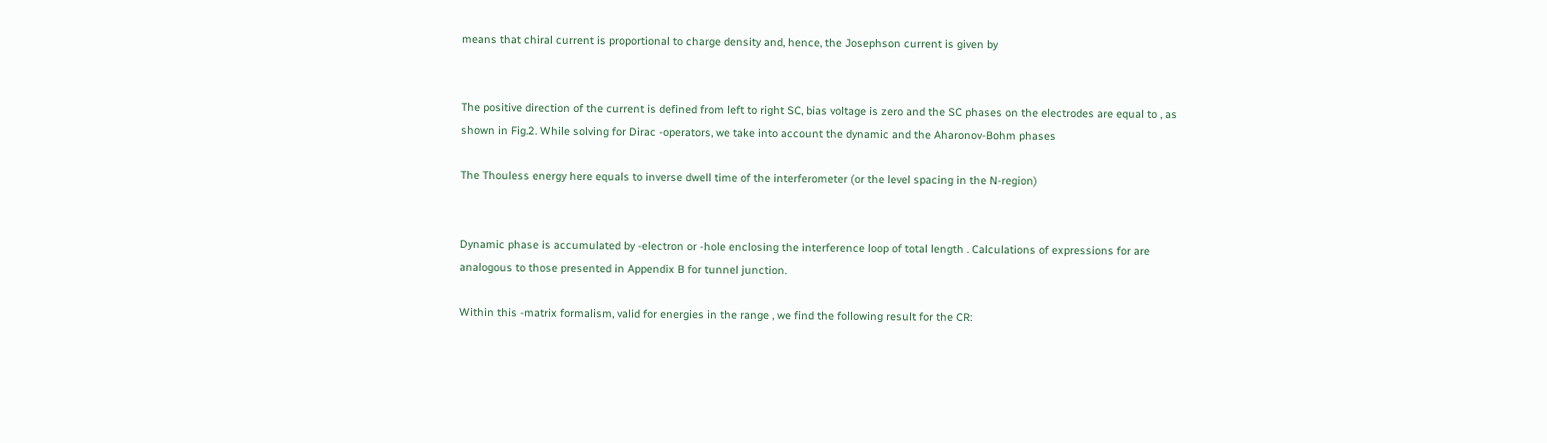means that chiral current is proportional to charge density and, hence, the Josephson current is given by


The positive direction of the current is defined from left to right SC, bias voltage is zero and the SC phases on the electrodes are equal to , as shown in Fig.2. While solving for Dirac -operators, we take into account the dynamic and the Aharonov-Bohm phases

The Thouless energy here equals to inverse dwell time of the interferometer (or the level spacing in the N-region)


Dynamic phase is accumulated by -electron or -hole enclosing the interference loop of total length . Calculations of expressions for are analogous to those presented in Appendix B for tunnel junction.

Within this -matrix formalism, valid for energies in the range , we find the following result for the CR: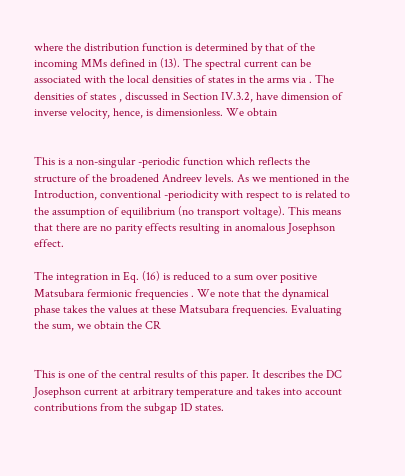where the distribution function is determined by that of the incoming MMs defined in (13). The spectral current can be associated with the local densities of states in the arms via . The densities of states , discussed in Section IV.3.2, have dimension of inverse velocity, hence, is dimensionless. We obtain


This is a non-singular -periodic function which reflects the structure of the broadened Andreev levels. As we mentioned in the Introduction, conventional -periodicity with respect to is related to the assumption of equilibrium (no transport voltage). This means that there are no parity effects resulting in anomalous Josephson effect.

The integration in Eq. (16) is reduced to a sum over positive Matsubara fermionic frequencies . We note that the dynamical phase takes the values at these Matsubara frequencies. Evaluating the sum, we obtain the CR


This is one of the central results of this paper. It describes the DC Josephson current at arbitrary temperature and takes into account contributions from the subgap 1D states.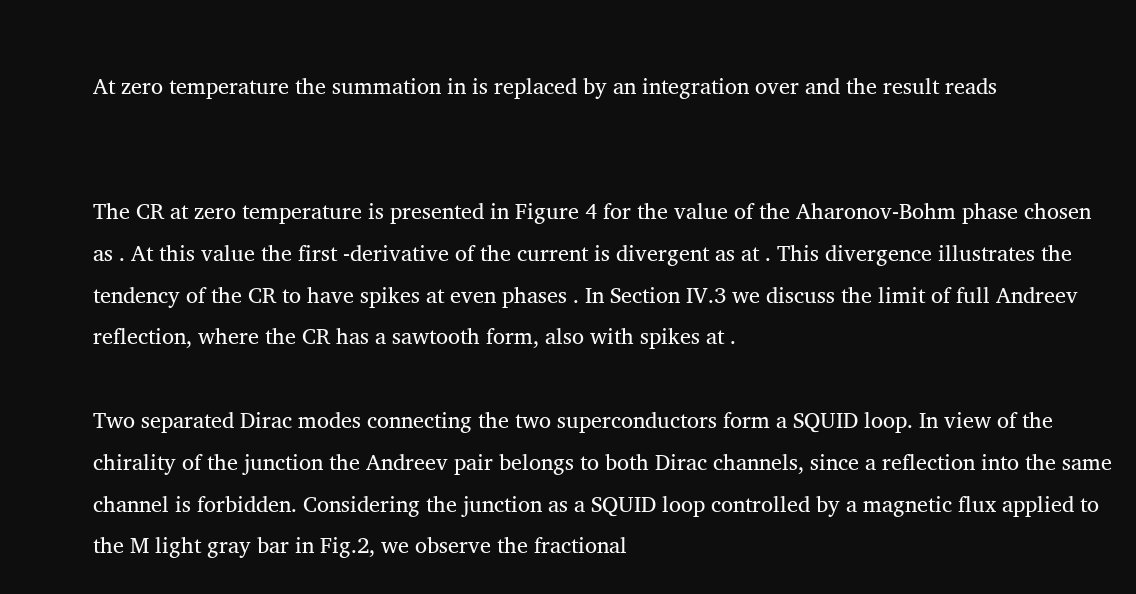At zero temperature the summation in is replaced by an integration over and the result reads


The CR at zero temperature is presented in Figure 4 for the value of the Aharonov-Bohm phase chosen as . At this value the first -derivative of the current is divergent as at . This divergence illustrates the tendency of the CR to have spikes at even phases . In Section IV.3 we discuss the limit of full Andreev reflection, where the CR has a sawtooth form, also with spikes at .

Two separated Dirac modes connecting the two superconductors form a SQUID loop. In view of the chirality of the junction the Andreev pair belongs to both Dirac channels, since a reflection into the same channel is forbidden. Considering the junction as a SQUID loop controlled by a magnetic flux applied to the M light gray bar in Fig.2, we observe the fractional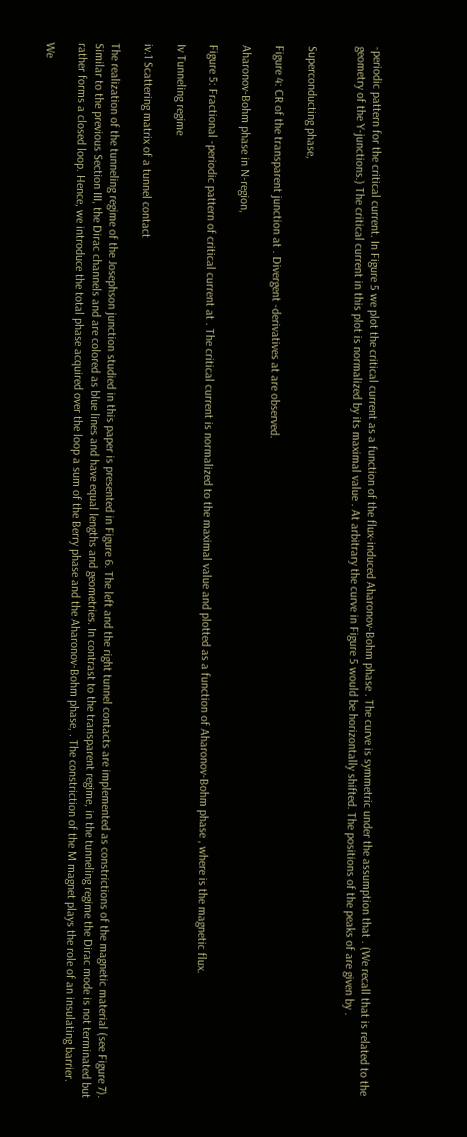-periodic pattern for the critical current. In Figure 5 we plot the critical current as a function of the flux-induced Aharonov-Bohm phase . The curve is symmetric under the assumption that . (We recall that is related to the geometry of the Y-junctions.) The critical current in this plot is normalized by its maximal value . At arbitrary the curve in Figure 5 would be horizontally shifted. The positions of the peaks of are given by .


Superconducting phase,

Figure 4: CR of the transparent junction at . Divergent -derivatives at are observed.

Aharonov-Bohm phase in N-region,

Figure 5: Fractional -periodic pattern of critical current at . The critical current is normalized to the maximal value and plotted as a function of Aharonov-Bohm phase , where is the magnetic flux.

Iv Tunneling regime

iv.1 Scattering matrix of a tunnel contact

The realization of the tunneling regime of the Josephson junction studied in this paper is presented in Figure 6. The left and the right tunnel contacts are implemented as constrictions of the magnetic material (see Figure 7). Similar to the previous Section III, the Dirac channels and are colored as blue lines and have equal lengths and geometries. In contrast to the transparent regime, in the tunneling regime the Dirac mode is not terminated but rather forms a closed loop. Hence, we introduce the total phase acquired over the loop a sum of the Berry phase and the Aharonov-Bohm phase, . The constriction of the M magnet plays the role of an insulating barrier.

We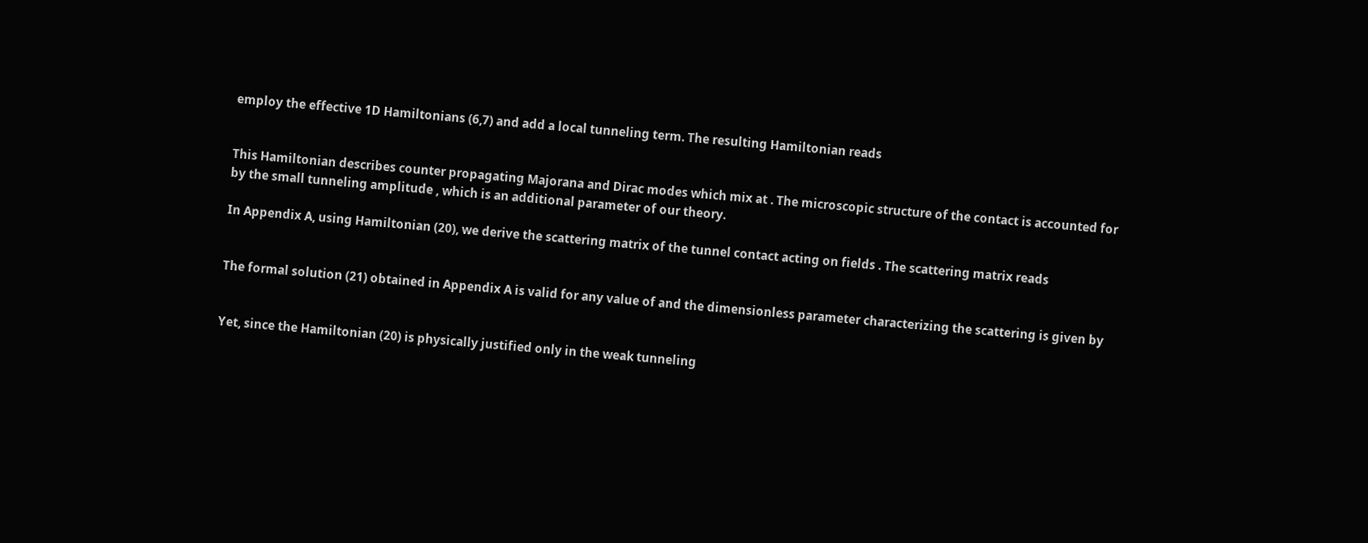employ the effective 1D Hamiltonians (6,7) and add a local tunneling term. The resulting Hamiltonian reads


This Hamiltonian describes counter propagating Majorana and Dirac modes which mix at . The microscopic structure of the contact is accounted for by the small tunneling amplitude , which is an additional parameter of our theory.

In Appendix A, using Hamiltonian (20), we derive the scattering matrix of the tunnel contact acting on fields . The scattering matrix reads


The formal solution (21) obtained in Appendix A is valid for any value of and the dimensionless parameter characterizing the scattering is given by


Yet, since the Hamiltonian (20) is physically justified only in the weak tunneling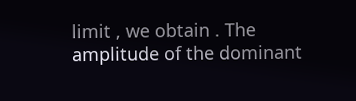limit , we obtain . The amplitude of the dominant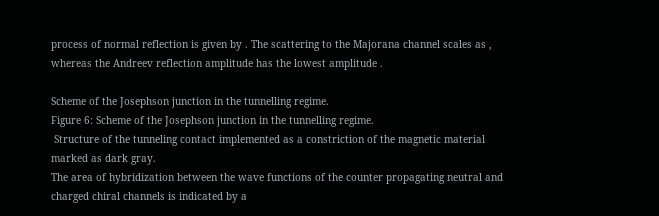process of normal reflection is given by . The scattering to the Majorana channel scales as , whereas the Andreev reflection amplitude has the lowest amplitude .

Scheme of the Josephson junction in the tunnelling regime.
Figure 6: Scheme of the Josephson junction in the tunnelling regime.
 Structure of the tunneling contact implemented as a constriction of the magnetic material marked as dark gray.
The area of hybridization between the wave functions of the counter propagating neutral and charged chiral channels is indicated by a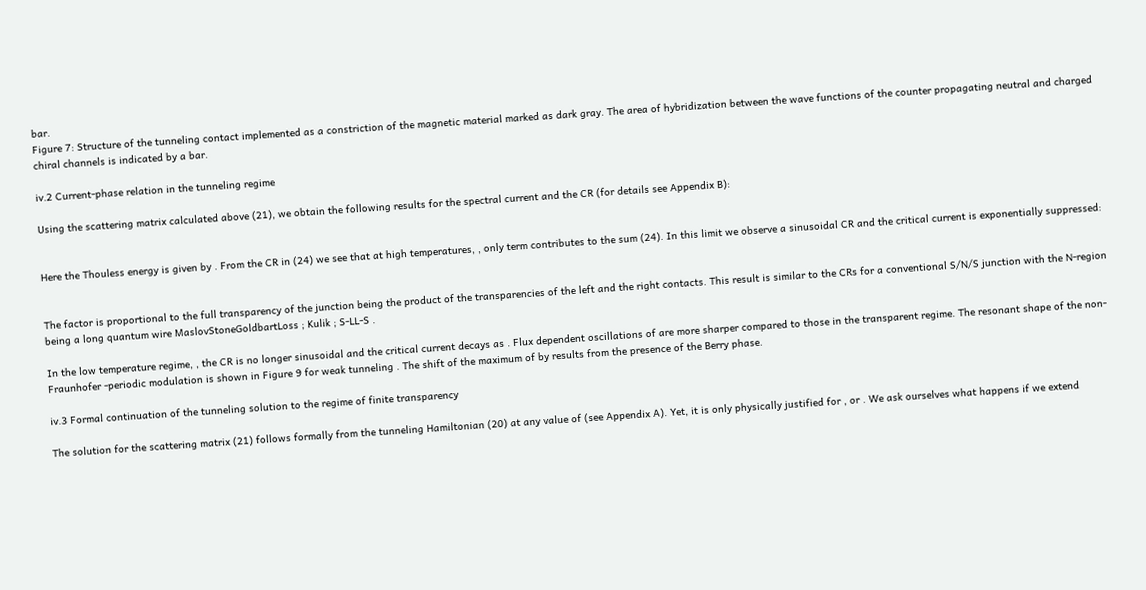bar.
Figure 7: Structure of the tunneling contact implemented as a constriction of the magnetic material marked as dark gray. The area of hybridization between the wave functions of the counter propagating neutral and charged chiral channels is indicated by a bar.

iv.2 Current-phase relation in the tunneling regime

Using the scattering matrix calculated above (21), we obtain the following results for the spectral current and the CR (for details see Appendix B):


Here the Thouless energy is given by . From the CR in (24) we see that at high temperatures, , only term contributes to the sum (24). In this limit we observe a sinusoidal CR and the critical current is exponentially suppressed:


The factor is proportional to the full transparency of the junction being the product of the transparencies of the left and the right contacts. This result is similar to the CRs for a conventional S/N/S junction with the N-region being a long quantum wire MaslovStoneGoldbartLoss ; Kulik ; S-LL-S .

In the low temperature regime, , the CR is no longer sinusoidal and the critical current decays as . Flux dependent oscillations of are more sharper compared to those in the transparent regime. The resonant shape of the non-Fraunhofer -periodic modulation is shown in Figure 9 for weak tunneling . The shift of the maximum of by results from the presence of the Berry phase.

iv.3 Formal continuation of the tunneling solution to the regime of finite transparency

The solution for the scattering matrix (21) follows formally from the tunneling Hamiltonian (20) at any value of (see Appendix A). Yet, it is only physically justified for , or . We ask ourselves what happens if we extend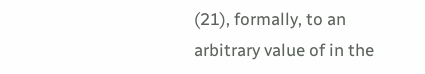(21), formally, to an arbitrary value of in the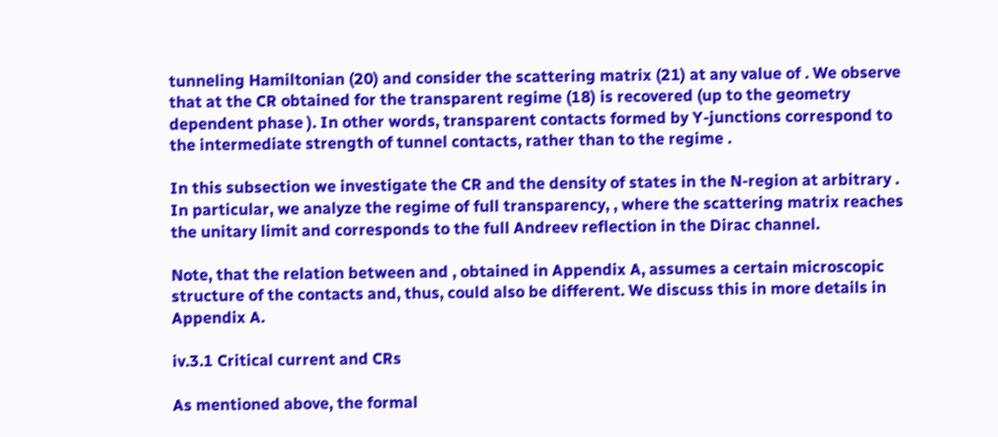tunneling Hamiltonian (20) and consider the scattering matrix (21) at any value of . We observe that at the CR obtained for the transparent regime (18) is recovered (up to the geometry dependent phase ). In other words, transparent contacts formed by Y-junctions correspond to the intermediate strength of tunnel contacts, rather than to the regime .

In this subsection we investigate the CR and the density of states in the N-region at arbitrary . In particular, we analyze the regime of full transparency, , where the scattering matrix reaches the unitary limit and corresponds to the full Andreev reflection in the Dirac channel.

Note, that the relation between and , obtained in Appendix A, assumes a certain microscopic structure of the contacts and, thus, could also be different. We discuss this in more details in Appendix A.

iv.3.1 Critical current and CRs

As mentioned above, the formal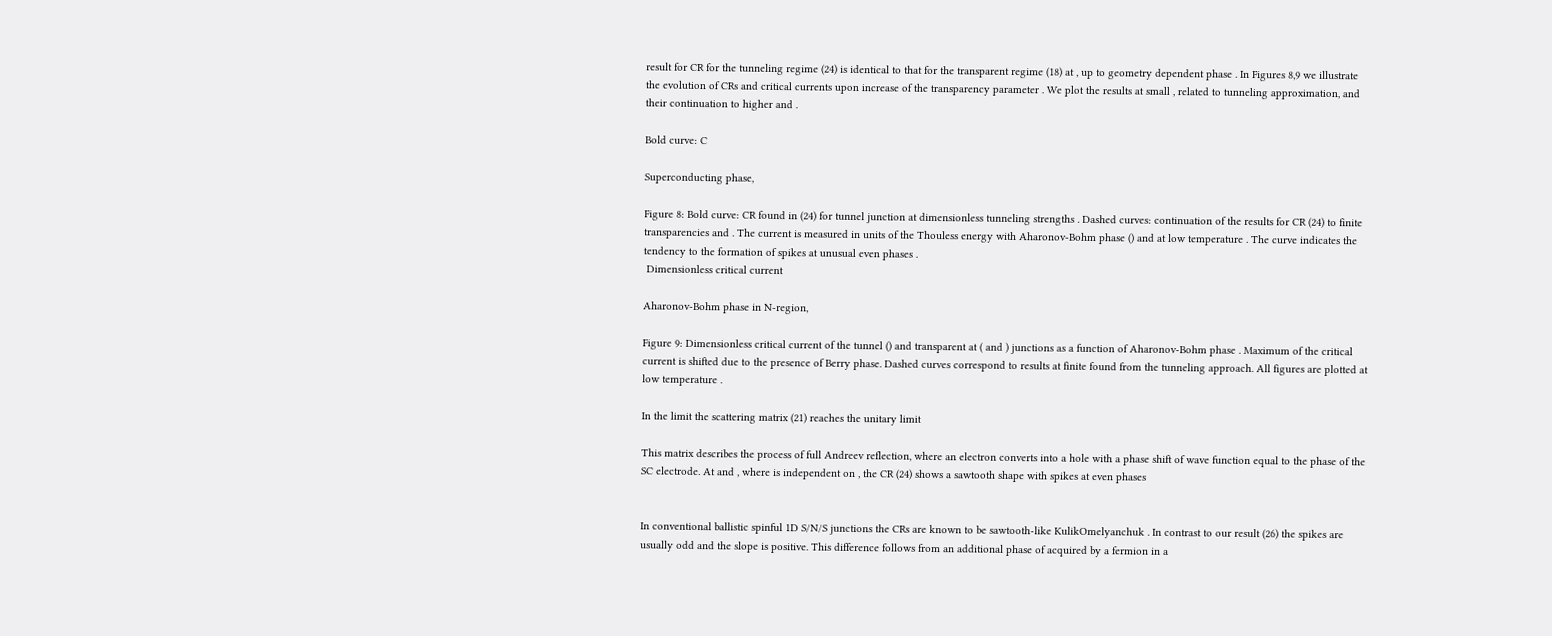result for CR for the tunneling regime (24) is identical to that for the transparent regime (18) at , up to geometry dependent phase . In Figures 8,9 we illustrate the evolution of CRs and critical currents upon increase of the transparency parameter . We plot the results at small , related to tunneling approximation, and their continuation to higher and .

Bold curve: C

Superconducting phase,

Figure 8: Bold curve: CR found in (24) for tunnel junction at dimensionless tunneling strengths . Dashed curves: continuation of the results for CR (24) to finite transparencies and . The current is measured in units of the Thouless energy with Aharonov-Bohm phase () and at low temperature . The curve indicates the tendency to the formation of spikes at unusual even phases .
 Dimensionless critical current

Aharonov-Bohm phase in N-region,

Figure 9: Dimensionless critical current of the tunnel () and transparent at ( and ) junctions as a function of Aharonov-Bohm phase . Maximum of the critical current is shifted due to the presence of Berry phase. Dashed curves correspond to results at finite found from the tunneling approach. All figures are plotted at low temperature .

In the limit the scattering matrix (21) reaches the unitary limit

This matrix describes the process of full Andreev reflection, where an electron converts into a hole with a phase shift of wave function equal to the phase of the SC electrode. At and , where is independent on , the CR (24) shows a sawtooth shape with spikes at even phases


In conventional ballistic spinful 1D S/N/S junctions the CRs are known to be sawtooth-like KulikOmelyanchuk . In contrast to our result (26) the spikes are usually odd and the slope is positive. This difference follows from an additional phase of acquired by a fermion in a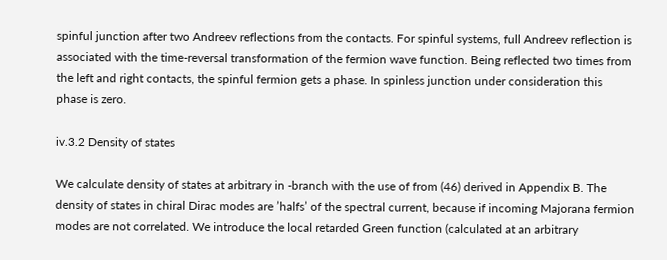spinful junction after two Andreev reflections from the contacts. For spinful systems, full Andreev reflection is associated with the time-reversal transformation of the fermion wave function. Being reflected two times from the left and right contacts, the spinful fermion gets a phase. In spinless junction under consideration this phase is zero.

iv.3.2 Density of states

We calculate density of states at arbitrary in -branch with the use of from (46) derived in Appendix B. The density of states in chiral Dirac modes are ’halfs’ of the spectral current, because if incoming Majorana fermion modes are not correlated. We introduce the local retarded Green function (calculated at an arbitrary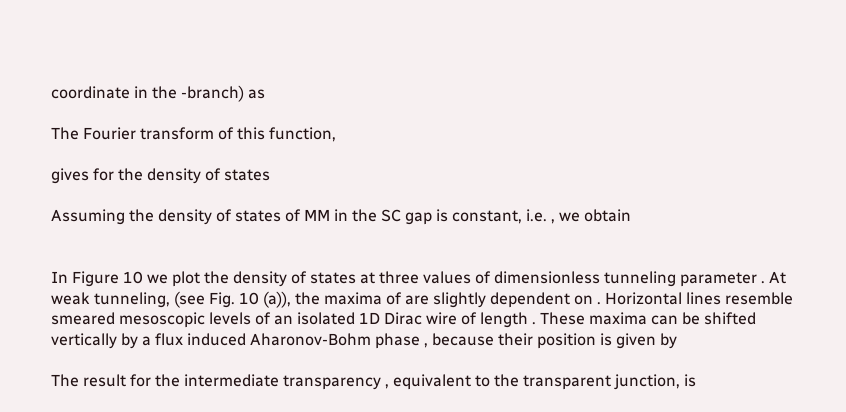coordinate in the -branch) as

The Fourier transform of this function,

gives for the density of states

Assuming the density of states of MM in the SC gap is constant, i.e. , we obtain


In Figure 10 we plot the density of states at three values of dimensionless tunneling parameter . At weak tunneling, (see Fig. 10 (a)), the maxima of are slightly dependent on . Horizontal lines resemble smeared mesoscopic levels of an isolated 1D Dirac wire of length . These maxima can be shifted vertically by a flux induced Aharonov-Bohm phase , because their position is given by

The result for the intermediate transparency , equivalent to the transparent junction, is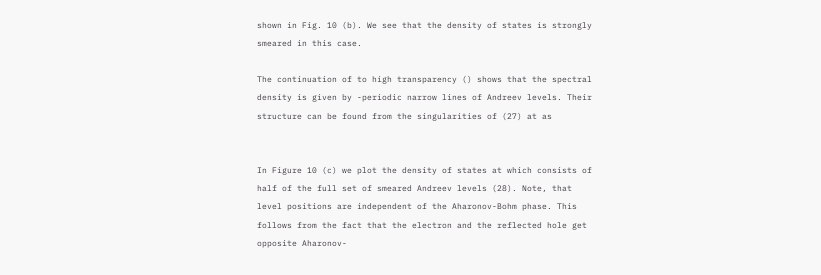shown in Fig. 10 (b). We see that the density of states is strongly smeared in this case.

The continuation of to high transparency () shows that the spectral density is given by -periodic narrow lines of Andreev levels. Their structure can be found from the singularities of (27) at as


In Figure 10 (c) we plot the density of states at which consists of half of the full set of smeared Andreev levels (28). Note, that level positions are independent of the Aharonov-Bohm phase. This follows from the fact that the electron and the reflected hole get opposite Aharonov-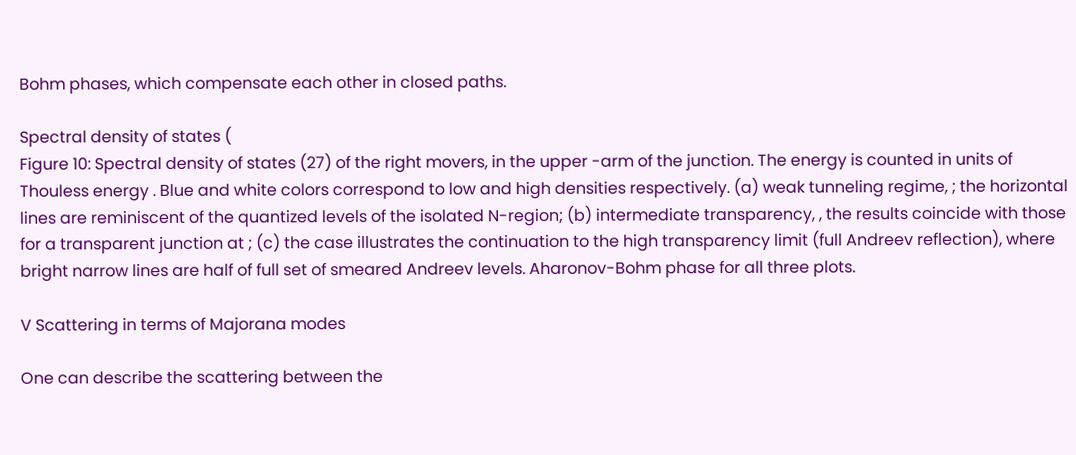Bohm phases, which compensate each other in closed paths.

Spectral density of states (
Figure 10: Spectral density of states (27) of the right movers, in the upper -arm of the junction. The energy is counted in units of Thouless energy . Blue and white colors correspond to low and high densities respectively. (a) weak tunneling regime, ; the horizontal lines are reminiscent of the quantized levels of the isolated N-region; (b) intermediate transparency, , the results coincide with those for a transparent junction at ; (c) the case illustrates the continuation to the high transparency limit (full Andreev reflection), where bright narrow lines are half of full set of smeared Andreev levels. Aharonov-Bohm phase for all three plots.

V Scattering in terms of Majorana modes

One can describe the scattering between the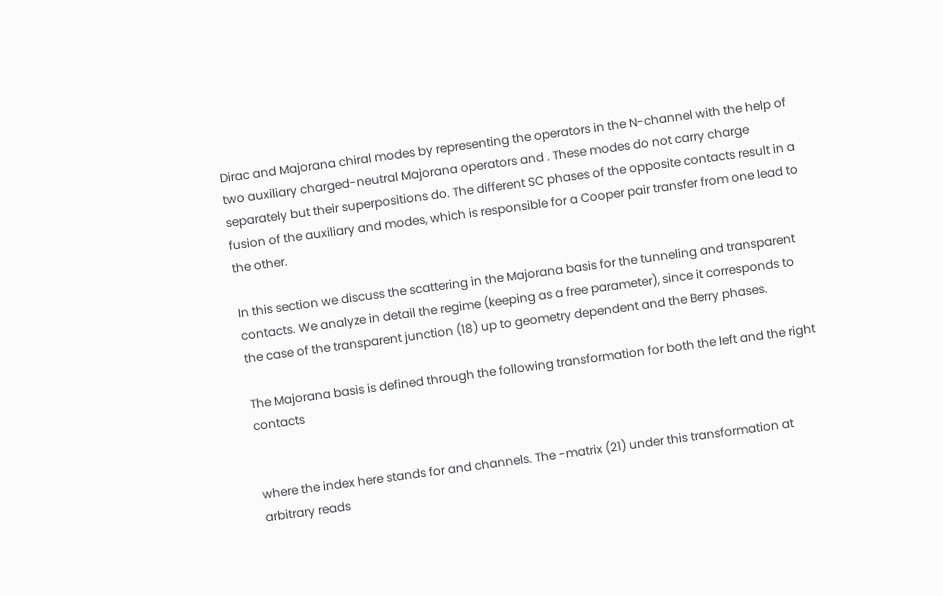Dirac and Majorana chiral modes by representing the operators in the N-channel with the help of two auxiliary charged-neutral Majorana operators and . These modes do not carry charge separately but their superpositions do. The different SC phases of the opposite contacts result in a fusion of the auxiliary and modes, which is responsible for a Cooper pair transfer from one lead to the other.

In this section we discuss the scattering in the Majorana basis for the tunneling and transparent contacts. We analyze in detail the regime (keeping as a free parameter), since it corresponds to the case of the transparent junction (18) up to geometry dependent and the Berry phases.

The Majorana basis is defined through the following transformation for both the left and the right contacts


where the index here stands for and channels. The -matrix (21) under this transformation at arbitrary reads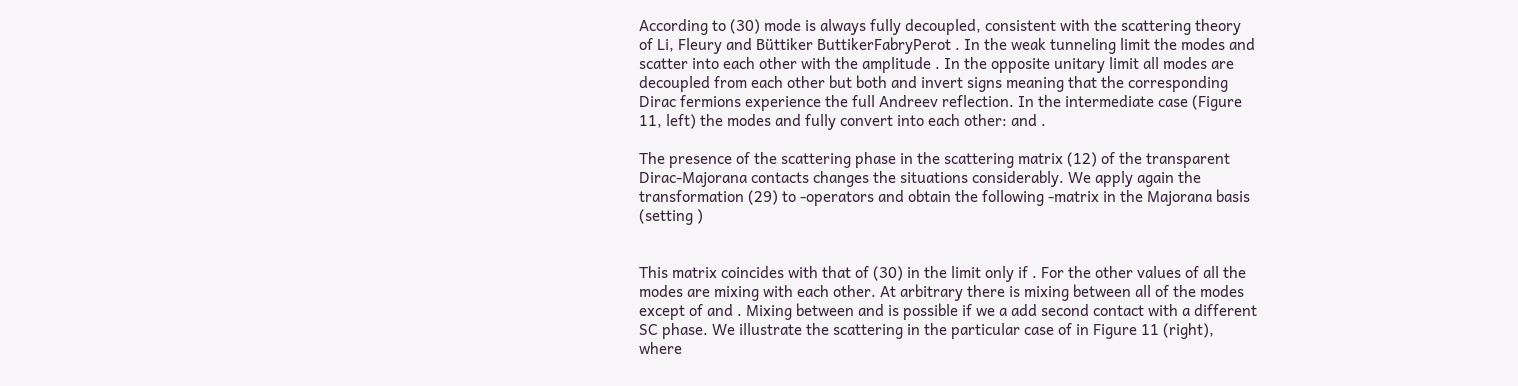According to (30) mode is always fully decoupled, consistent with the scattering theory of Li, Fleury and Büttiker ButtikerFabryPerot . In the weak tunneling limit the modes and scatter into each other with the amplitude . In the opposite unitary limit all modes are decoupled from each other but both and invert signs meaning that the corresponding Dirac fermions experience the full Andreev reflection. In the intermediate case (Figure 11, left) the modes and fully convert into each other: and .

The presence of the scattering phase in the scattering matrix (12) of the transparent Dirac-Majorana contacts changes the situations considerably. We apply again the transformation (29) to -operators and obtain the following -matrix in the Majorana basis (setting )


This matrix coincides with that of (30) in the limit only if . For the other values of all the modes are mixing with each other. At arbitrary there is mixing between all of the modes except of and . Mixing between and is possible if we a add second contact with a different SC phase. We illustrate the scattering in the particular case of in Figure 11 (right), where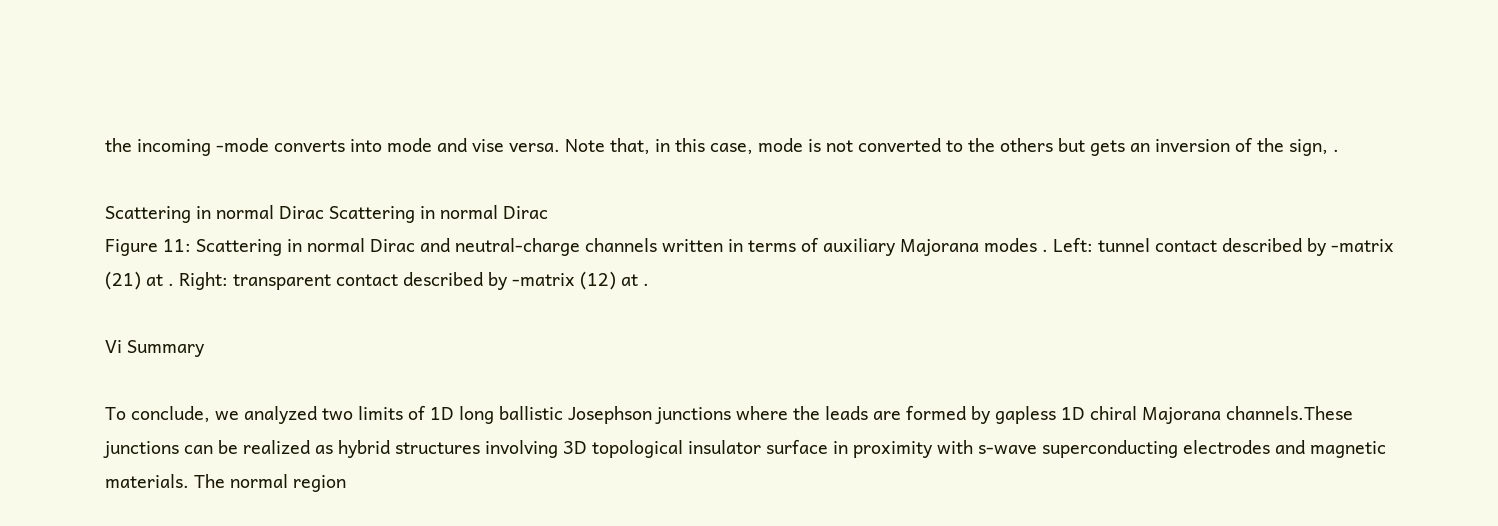the incoming -mode converts into mode and vise versa. Note that, in this case, mode is not converted to the others but gets an inversion of the sign, .

Scattering in normal Dirac Scattering in normal Dirac
Figure 11: Scattering in normal Dirac and neutral-charge channels written in terms of auxiliary Majorana modes . Left: tunnel contact described by -matrix (21) at . Right: transparent contact described by -matrix (12) at .

Vi Summary

To conclude, we analyzed two limits of 1D long ballistic Josephson junctions where the leads are formed by gapless 1D chiral Majorana channels.These junctions can be realized as hybrid structures involving 3D topological insulator surface in proximity with s-wave superconducting electrodes and magnetic materials. The normal region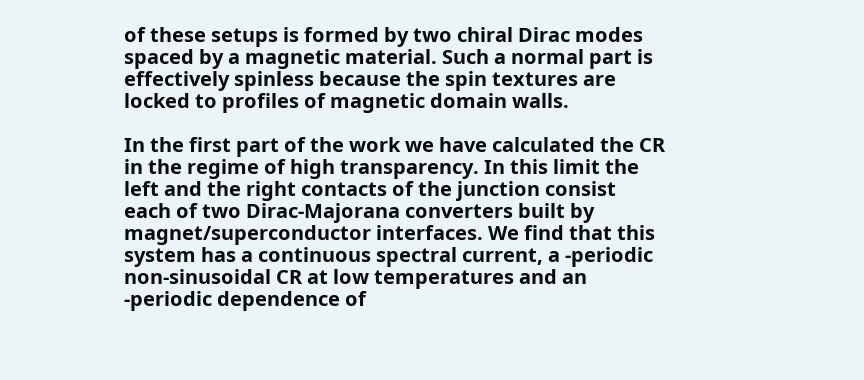of these setups is formed by two chiral Dirac modes spaced by a magnetic material. Such a normal part is effectively spinless because the spin textures are locked to profiles of magnetic domain walls.

In the first part of the work we have calculated the CR in the regime of high transparency. In this limit the left and the right contacts of the junction consist each of two Dirac-Majorana converters built by magnet/superconductor interfaces. We find that this system has a continuous spectral current, a -periodic non-sinusoidal CR at low temperatures and an -periodic dependence of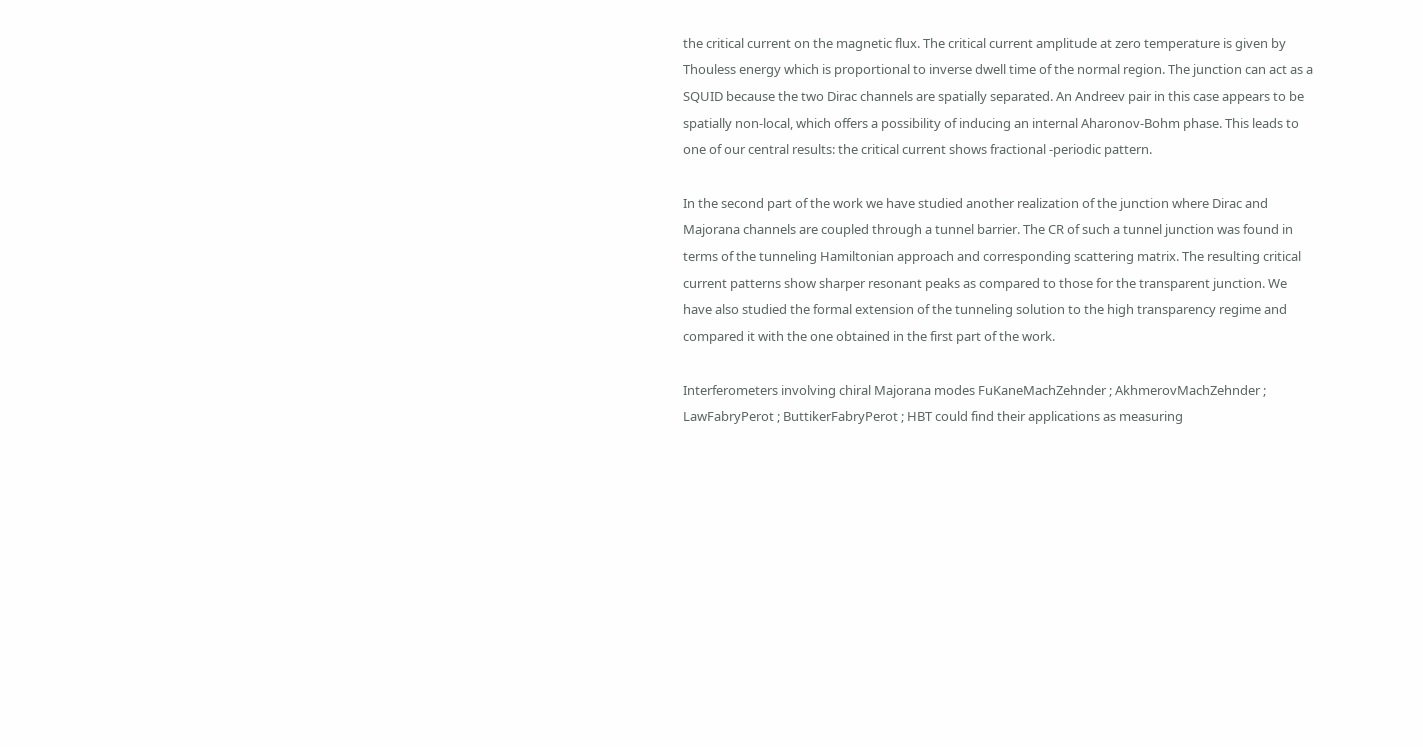the critical current on the magnetic flux. The critical current amplitude at zero temperature is given by Thouless energy which is proportional to inverse dwell time of the normal region. The junction can act as a SQUID because the two Dirac channels are spatially separated. An Andreev pair in this case appears to be spatially non-local, which offers a possibility of inducing an internal Aharonov-Bohm phase. This leads to one of our central results: the critical current shows fractional -periodic pattern.

In the second part of the work we have studied another realization of the junction where Dirac and Majorana channels are coupled through a tunnel barrier. The CR of such a tunnel junction was found in terms of the tunneling Hamiltonian approach and corresponding scattering matrix. The resulting critical current patterns show sharper resonant peaks as compared to those for the transparent junction. We have also studied the formal extension of the tunneling solution to the high transparency regime and compared it with the one obtained in the first part of the work.

Interferometers involving chiral Majorana modes FuKaneMachZehnder ; AkhmerovMachZehnder ; LawFabryPerot ; ButtikerFabryPerot ; HBT could find their applications as measuring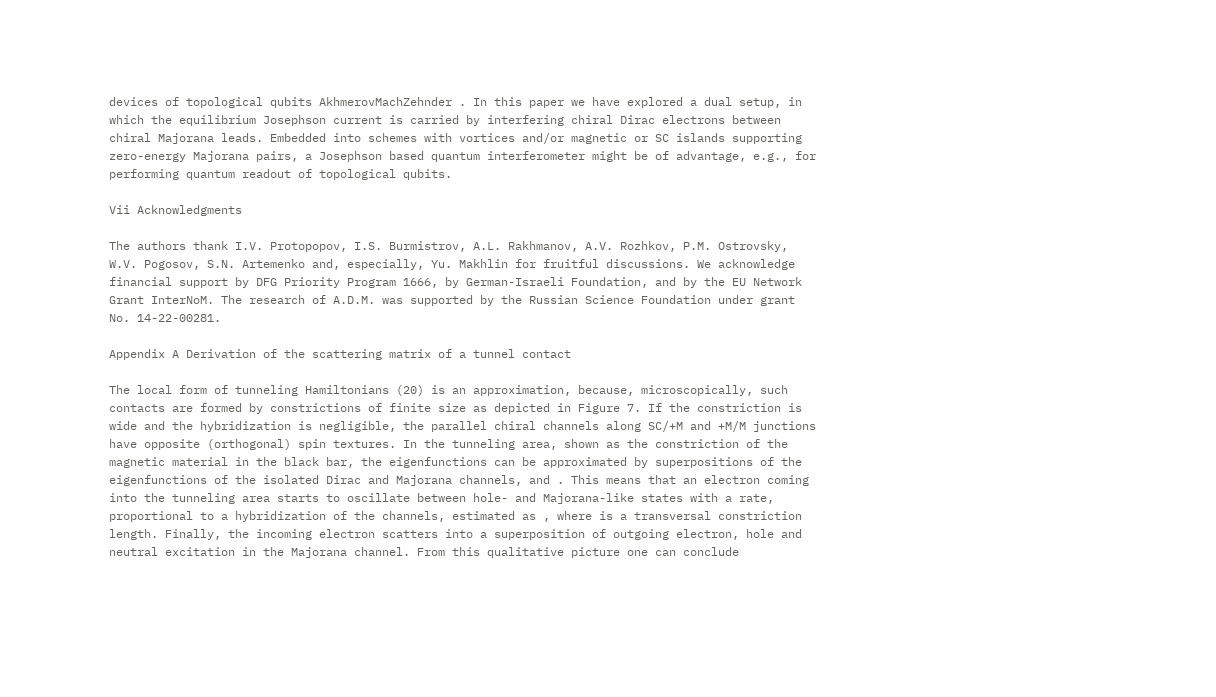devices of topological qubits AkhmerovMachZehnder . In this paper we have explored a dual setup, in which the equilibrium Josephson current is carried by interfering chiral Dirac electrons between chiral Majorana leads. Embedded into schemes with vortices and/or magnetic or SC islands supporting zero-energy Majorana pairs, a Josephson based quantum interferometer might be of advantage, e.g., for performing quantum readout of topological qubits.

Vii Acknowledgments

The authors thank I.V. Protopopov, I.S. Burmistrov, A.L. Rakhmanov, A.V. Rozhkov, P.M. Ostrovsky, W.V. Pogosov, S.N. Artemenko and, especially, Yu. Makhlin for fruitful discussions. We acknowledge financial support by DFG Priority Program 1666, by German-Israeli Foundation, and by the EU Network Grant InterNoM. The research of A.D.M. was supported by the Russian Science Foundation under grant No. 14-22-00281.

Appendix A Derivation of the scattering matrix of a tunnel contact

The local form of tunneling Hamiltonians (20) is an approximation, because, microscopically, such contacts are formed by constrictions of finite size as depicted in Figure 7. If the constriction is wide and the hybridization is negligible, the parallel chiral channels along SC/+M and +M/M junctions have opposite (orthogonal) spin textures. In the tunneling area, shown as the constriction of the magnetic material in the black bar, the eigenfunctions can be approximated by superpositions of the eigenfunctions of the isolated Dirac and Majorana channels, and . This means that an electron coming into the tunneling area starts to oscillate between hole- and Majorana-like states with a rate, proportional to a hybridization of the channels, estimated as , where is a transversal constriction length. Finally, the incoming electron scatters into a superposition of outgoing electron, hole and neutral excitation in the Majorana channel. From this qualitative picture one can conclude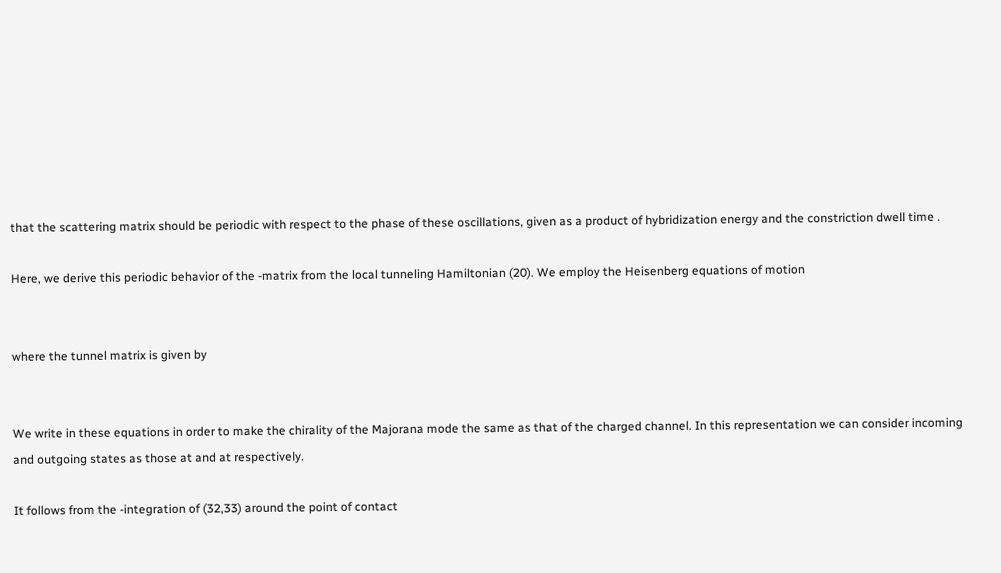that the scattering matrix should be periodic with respect to the phase of these oscillations, given as a product of hybridization energy and the constriction dwell time .

Here, we derive this periodic behavior of the -matrix from the local tunneling Hamiltonian (20). We employ the Heisenberg equations of motion


where the tunnel matrix is given by


We write in these equations in order to make the chirality of the Majorana mode the same as that of the charged channel. In this representation we can consider incoming and outgoing states as those at and at respectively.

It follows from the -integration of (32,33) around the point of contact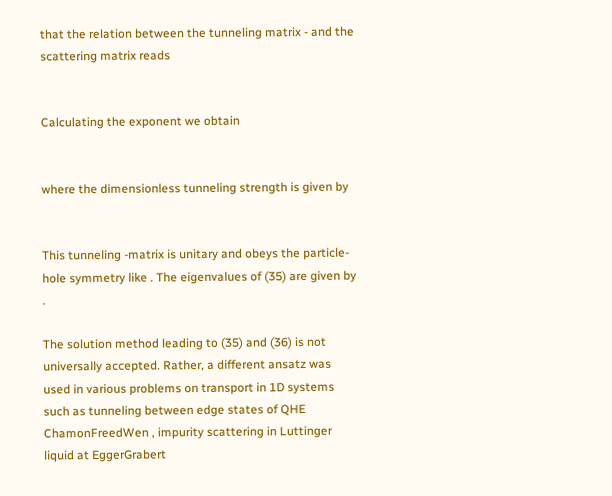that the relation between the tunneling matrix - and the scattering matrix reads


Calculating the exponent we obtain


where the dimensionless tunneling strength is given by


This tunneling -matrix is unitary and obeys the particle-hole symmetry like . The eigenvalues of (35) are given by .

The solution method leading to (35) and (36) is not universally accepted. Rather, a different ansatz was used in various problems on transport in 1D systems such as tunneling between edge states of QHE ChamonFreedWen , impurity scattering in Luttinger liquid at EggerGrabert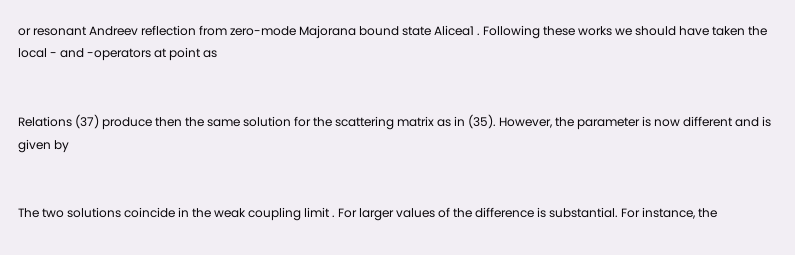or resonant Andreev reflection from zero-mode Majorana bound state Alicea1 . Following these works we should have taken the local - and -operators at point as


Relations (37) produce then the same solution for the scattering matrix as in (35). However, the parameter is now different and is given by


The two solutions coincide in the weak coupling limit . For larger values of the difference is substantial. For instance, the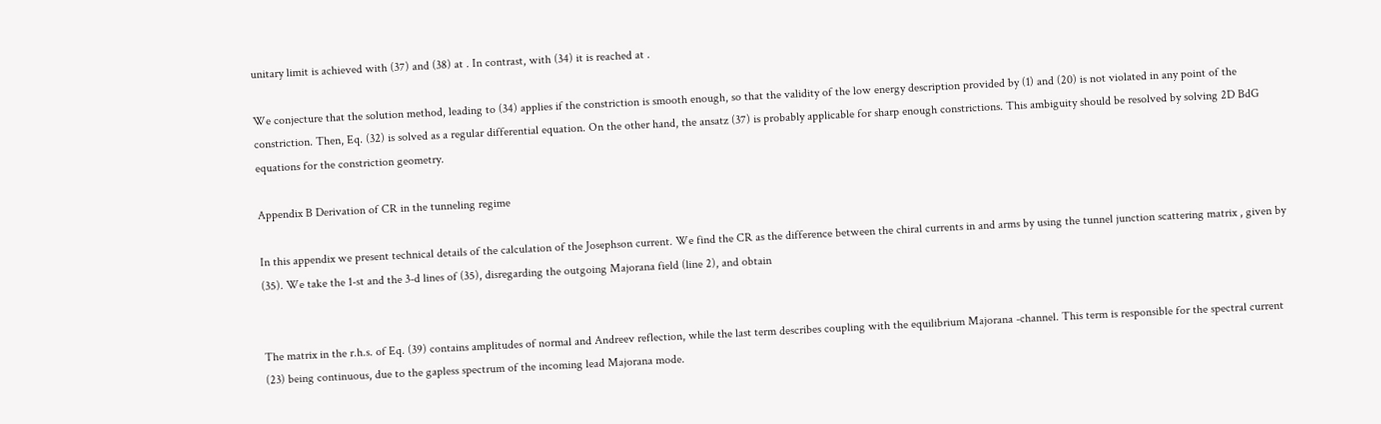unitary limit is achieved with (37) and (38) at . In contrast, with (34) it is reached at .

We conjecture that the solution method, leading to (34) applies if the constriction is smooth enough, so that the validity of the low energy description provided by (1) and (20) is not violated in any point of the constriction. Then, Eq. (32) is solved as a regular differential equation. On the other hand, the ansatz (37) is probably applicable for sharp enough constrictions. This ambiguity should be resolved by solving 2D BdG equations for the constriction geometry.

Appendix B Derivation of CR in the tunneling regime

In this appendix we present technical details of the calculation of the Josephson current. We find the CR as the difference between the chiral currents in and arms by using the tunnel junction scattering matrix , given by (35). We take the 1-st and the 3-d lines of (35), disregarding the outgoing Majorana field (line 2), and obtain


The matrix in the r.h.s. of Eq. (39) contains amplitudes of normal and Andreev reflection, while the last term describes coupling with the equilibrium Majorana -channel. This term is responsible for the spectral current (23) being continuous, due to the gapless spectrum of the incoming lead Majorana mode.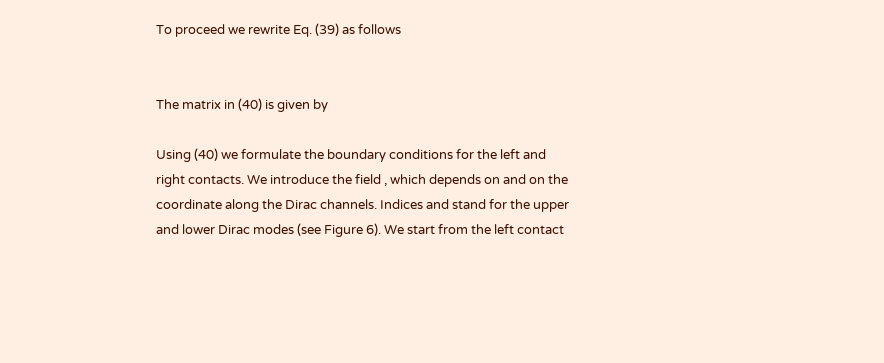To proceed we rewrite Eq. (39) as follows


The matrix in (40) is given by

Using (40) we formulate the boundary conditions for the left and right contacts. We introduce the field , which depends on and on the coordinate along the Dirac channels. Indices and stand for the upper and lower Dirac modes (see Figure 6). We start from the left contact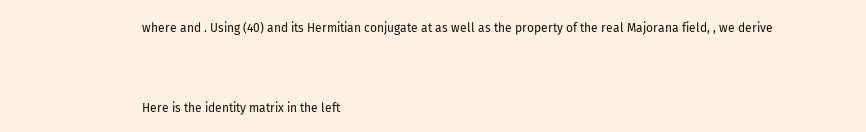where and . Using (40) and its Hermitian conjugate at as well as the property of the real Majorana field, , we derive


Here is the identity matrix in the left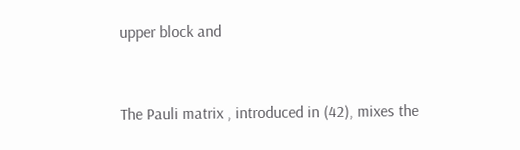upper block and


The Pauli matrix , introduced in (42), mixes the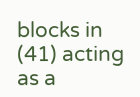blocks in (41) acting as a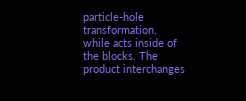particle-hole transformation, while acts inside of the blocks. The product interchanges